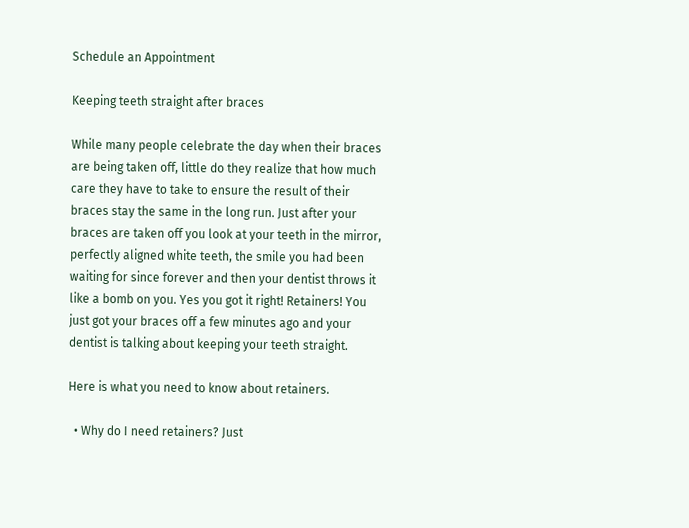Schedule an Appointment

Keeping teeth straight after braces

While many people celebrate the day when their braces are being taken off, little do they realize that how much care they have to take to ensure the result of their braces stay the same in the long run. Just after your braces are taken off you look at your teeth in the mirror, perfectly aligned white teeth, the smile you had been waiting for since forever and then your dentist throws it like a bomb on you. Yes you got it right! Retainers! You just got your braces off a few minutes ago and your dentist is talking about keeping your teeth straight.

Here is what you need to know about retainers.

  • Why do I need retainers? Just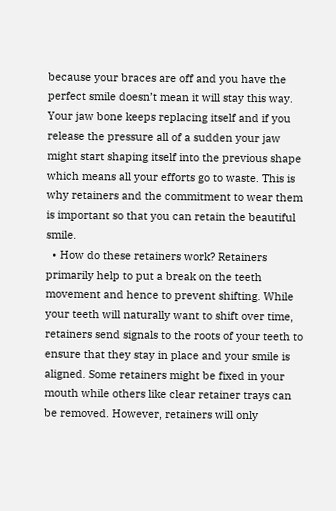because your braces are off and you have the perfect smile doesn’t mean it will stay this way. Your jaw bone keeps replacing itself and if you release the pressure all of a sudden your jaw might start shaping itself into the previous shape which means all your efforts go to waste. This is why retainers and the commitment to wear them is important so that you can retain the beautiful smile.
  • How do these retainers work? Retainers primarily help to put a break on the teeth movement and hence to prevent shifting. While your teeth will naturally want to shift over time, retainers send signals to the roots of your teeth to ensure that they stay in place and your smile is aligned. Some retainers might be fixed in your mouth while others like clear retainer trays can be removed. However, retainers will only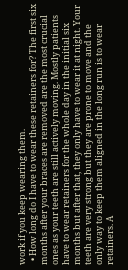work if you keep wearing them.
  • How long do I have to wear these retainers for? The first six months after your braces are removed are the most crucial ones as your teeth are still actively moving. Mostly patients have to wear retainers for the whole day in the initial six months but after that, they only have to wear it at night. Your teeth are very strong but they are prone to move and the only way to keep them aligned in the long run is to wear retainers. A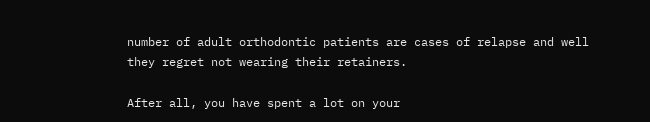number of adult orthodontic patients are cases of relapse and well they regret not wearing their retainers.

After all, you have spent a lot on your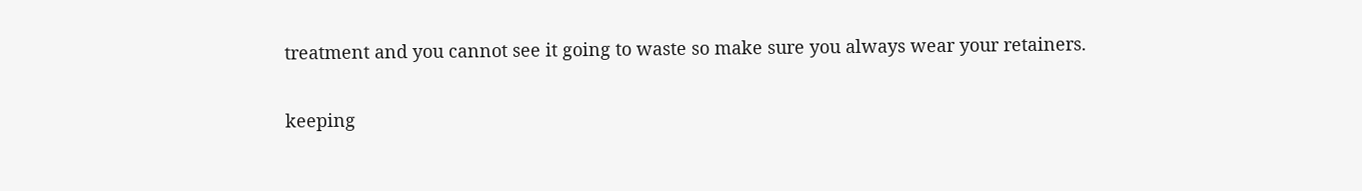treatment and you cannot see it going to waste so make sure you always wear your retainers.

keeping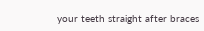your teeth straight after braces